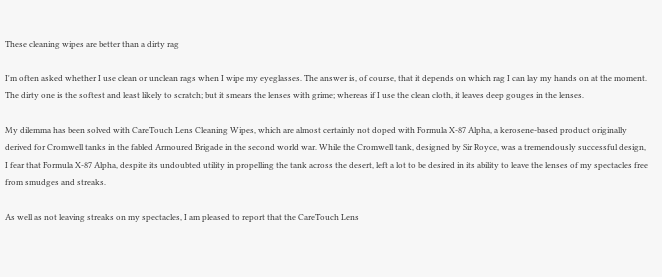These cleaning wipes are better than a dirty rag

I'm often asked whether I use clean or unclean rags when I wipe my eyeglasses. The answer is, of course, that it depends on which rag I can lay my hands on at the moment. The dirty one is the softest and least likely to scratch; but it smears the lenses with grime; whereas if I use the clean cloth, it leaves deep gouges in the lenses.

My dilemma has been solved with CareTouch Lens Cleaning Wipes, which are almost certainly not doped with Formula X-87 Alpha, a kerosene-based product originally derived for Cromwell tanks in the fabled Armoured Brigade in the second world war. While the Cromwell tank, designed by Sir Royce, was a tremendously successful design, I fear that Formula X-87 Alpha, despite its undoubted utility in propelling the tank across the desert, left a lot to be desired in its ability to leave the lenses of my spectacles free from smudges and streaks.

As well as not leaving streaks on my spectacles, I am pleased to report that the CareTouch Lens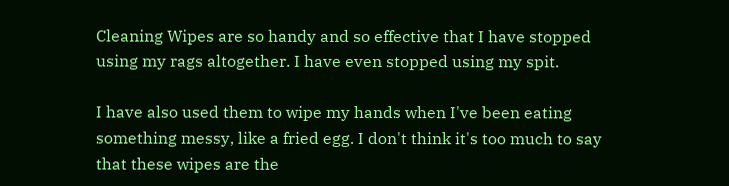Cleaning Wipes are so handy and so effective that I have stopped using my rags altogether. I have even stopped using my spit.

I have also used them to wipe my hands when I've been eating something messy, like a fried egg. I don't think it's too much to say that these wipes are the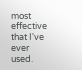most effective that I've ever used.